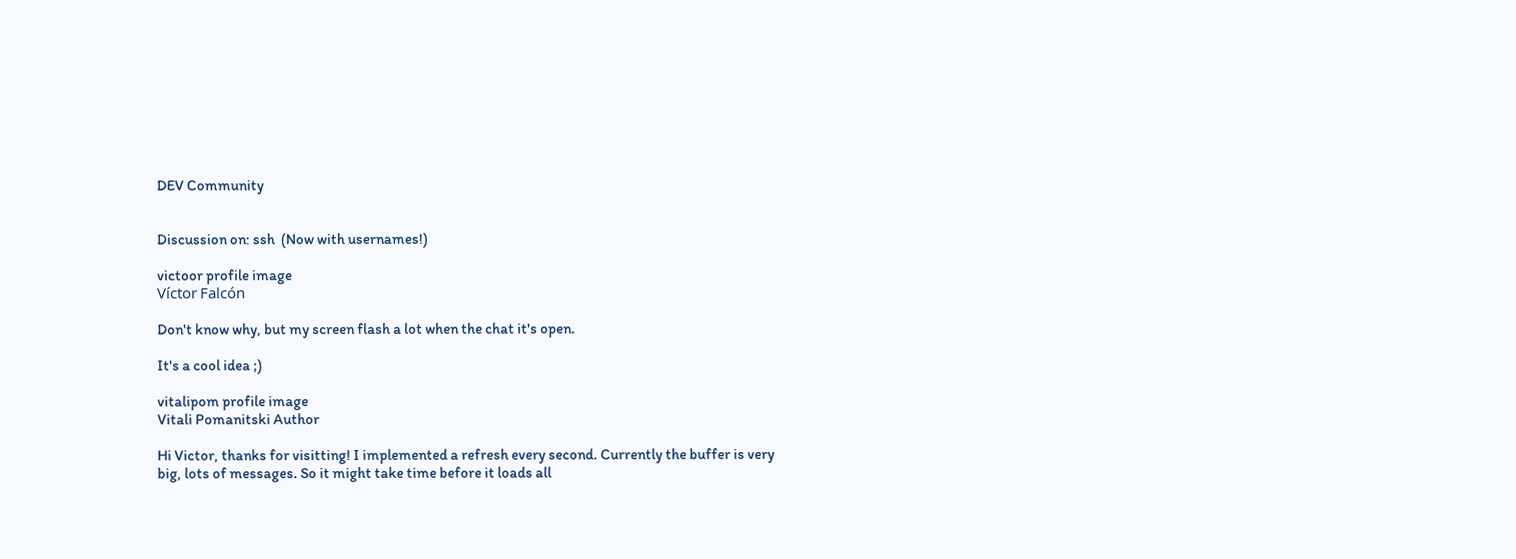DEV Community


Discussion on: ssh  (Now with usernames!)

victoor profile image
Víctor Falcón

Don't know why, but my screen flash a lot when the chat it's open.

It's a cool idea ;)

vitalipom profile image
Vitali Pomanitski Author

Hi Victor, thanks for visitting! I implemented a refresh every second. Currently the buffer is very big, lots of messages. So it might take time before it loads all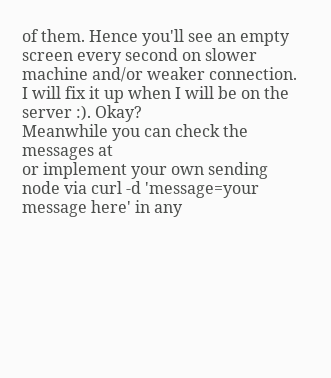of them. Hence you'll see an empty screen every second on slower machine and/or weaker connection.
I will fix it up when I will be on the server :). Okay?
Meanwhile you can check the messages at
or implement your own sending node via curl -d 'message=your message here' in any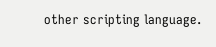other scripting language.